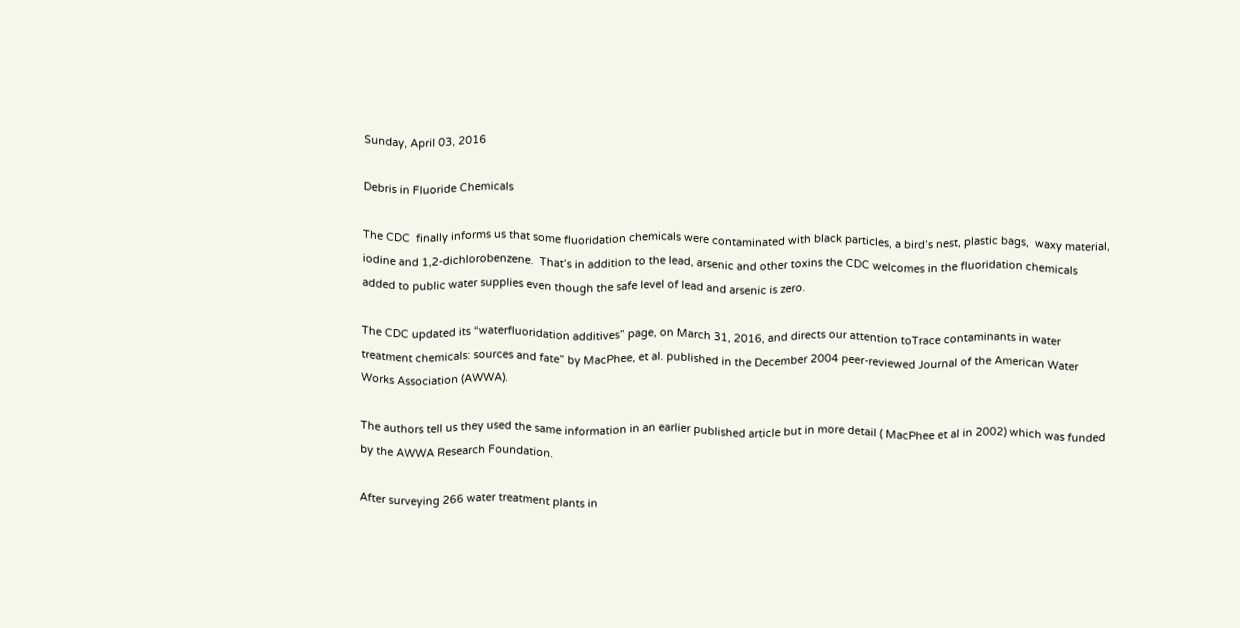Sunday, April 03, 2016

Debris in Fluoride Chemicals

The CDC  finally informs us that some fluoridation chemicals were contaminated with black particles, a bird’s nest, plastic bags,  waxy material, iodine and 1,2-dichlorobenzene.  That’s in addition to the lead, arsenic and other toxins the CDC welcomes in the fluoridation chemicals added to public water supplies even though the safe level of lead and arsenic is zero.

The CDC updated its “waterfluoridation additives” page, on March 31, 2016, and directs our attention toTrace contaminants in water treatment chemicals: sources and fate” by MacPhee, et al. published in the December 2004 peer-reviewed Journal of the American Water Works Association (AWWA).

The authors tell us they used the same information in an earlier published article but in more detail ( MacPhee et al in 2002) which was funded by the AWWA Research Foundation.

After surveying 266 water treatment plants in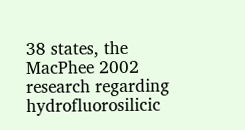38 states, the MacPhee 2002 research regarding hydrofluorosilicic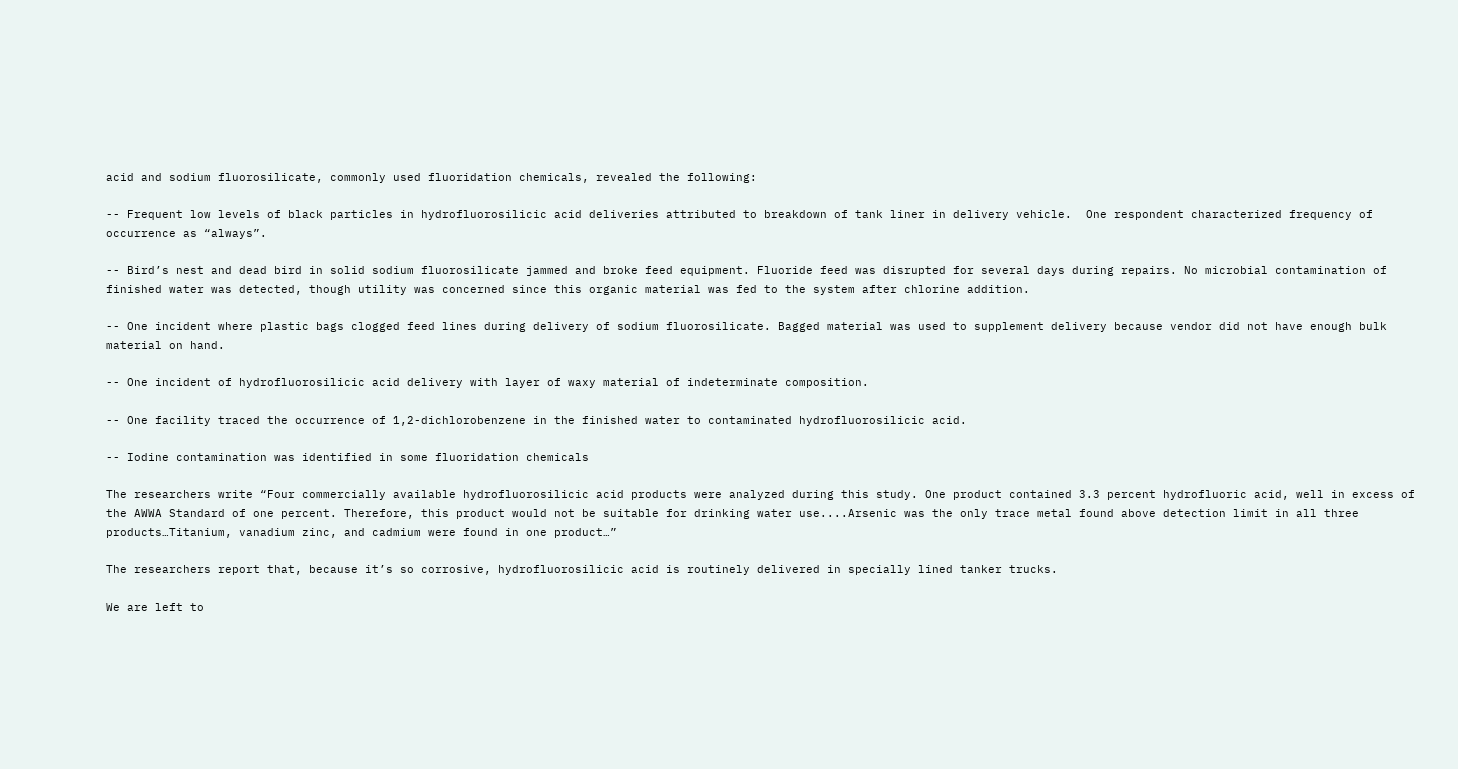acid and sodium fluorosilicate, commonly used fluoridation chemicals, revealed the following:

-- Frequent low levels of black particles in hydrofluorosilicic acid deliveries attributed to breakdown of tank liner in delivery vehicle.  One respondent characterized frequency of occurrence as “always”.

-- Bird’s nest and dead bird in solid sodium fluorosilicate jammed and broke feed equipment. Fluoride feed was disrupted for several days during repairs. No microbial contamination of finished water was detected, though utility was concerned since this organic material was fed to the system after chlorine addition.

-- One incident where plastic bags clogged feed lines during delivery of sodium fluorosilicate. Bagged material was used to supplement delivery because vendor did not have enough bulk material on hand.

-- One incident of hydrofluorosilicic acid delivery with layer of waxy material of indeterminate composition.

-- One facility traced the occurrence of 1,2-dichlorobenzene in the finished water to contaminated hydrofluorosilicic acid.

-- Iodine contamination was identified in some fluoridation chemicals

The researchers write “Four commercially available hydrofluorosilicic acid products were analyzed during this study. One product contained 3.3 percent hydrofluoric acid, well in excess of the AWWA Standard of one percent. Therefore, this product would not be suitable for drinking water use....Arsenic was the only trace metal found above detection limit in all three products…Titanium, vanadium zinc, and cadmium were found in one product…”

The researchers report that, because it’s so corrosive, hydrofluorosilicic acid is routinely delivered in specially lined tanker trucks.

We are left to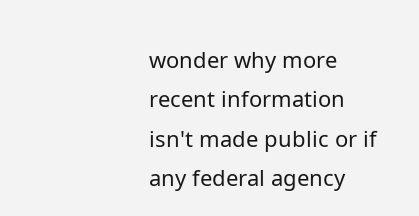wonder why more recent information isn't made public or if  any federal agency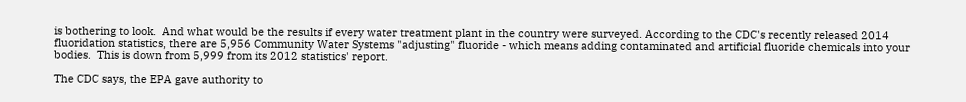is bothering to look.  And what would be the results if every water treatment plant in the country were surveyed. According to the CDC's recently released 2014 fluoridation statistics, there are 5,956 Community Water Systems "adjusting" fluoride - which means adding contaminated and artificial fluoride chemicals into your bodies.  This is down from 5,999 from its 2012 statistics' report.

The CDC says, the EPA gave authority to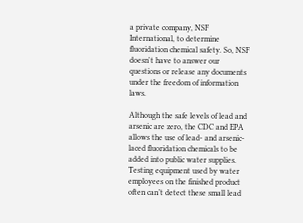a private company, NSF International, to determine fluoridation chemical safety. So, NSF doesn't have to answer our questions or release any documents under the freedom of information laws.

Although the safe levels of lead and arsenic are zero, the CDC and EPA allows the use of lead- and arsenic-laced fluoridation chemicals to be added into public water supplies.  Testing equipment used by water employees on the finished product often can’t detect these small lead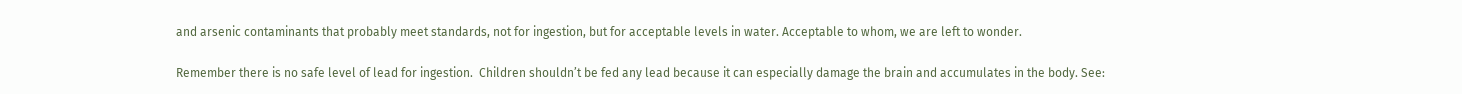and arsenic contaminants that probably meet standards, not for ingestion, but for acceptable levels in water. Acceptable to whom, we are left to wonder.

Remember there is no safe level of lead for ingestion.  Children shouldn’t be fed any lead because it can especially damage the brain and accumulates in the body. See: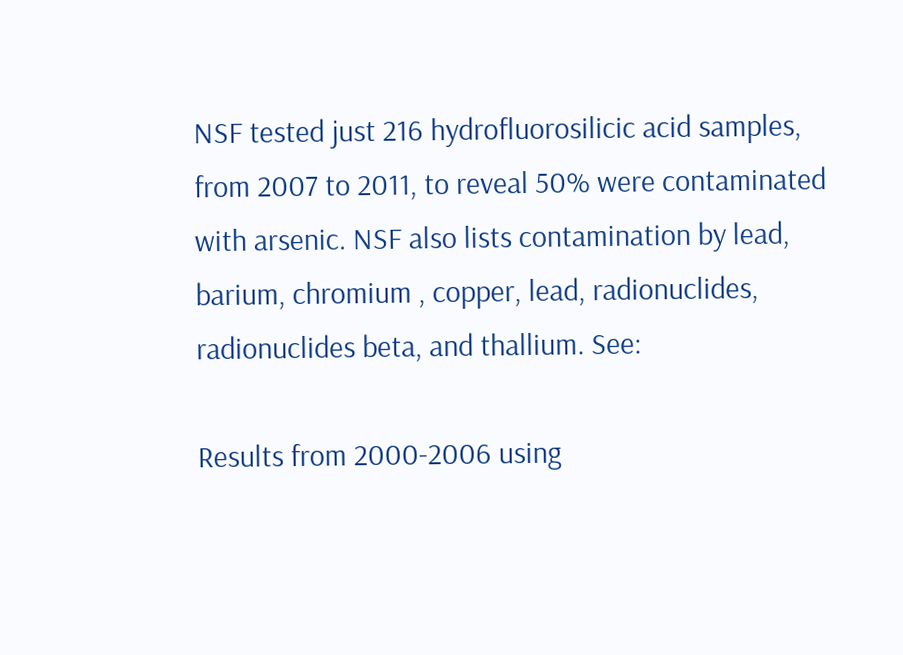NSF tested just 216 hydrofluorosilicic acid samples, from 2007 to 2011, to reveal 50% were contaminated with arsenic. NSF also lists contamination by lead, barium, chromium , copper, lead, radionuclides, radionuclides beta, and thallium. See:

Results from 2000-2006 using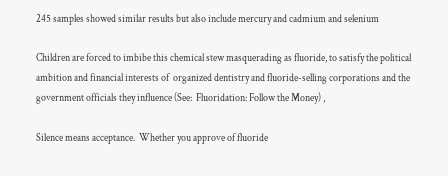245 samples showed similar results but also include mercury and cadmium and selenium

Children are forced to imbibe this chemical stew masquerading as fluoride, to satisfy the political ambition and financial interests of  organized dentistry and fluoride-selling corporations and the government officials they influence (See:  Fluoridation: Follow the Money) ,

Silence means acceptance.  Whether you approve of fluoride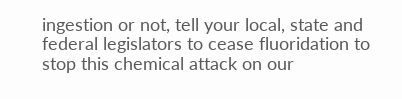ingestion or not, tell your local, state and federal legislators to cease fluoridation to stop this chemical attack on our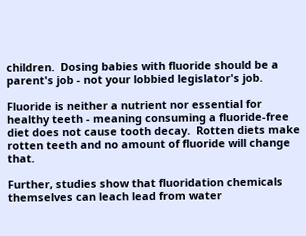children.  Dosing babies with fluoride should be a parent's job - not your lobbied legislator's job.

Fluoride is neither a nutrient nor essential for healthy teeth - meaning consuming a fluoride-free diet does not cause tooth decay.  Rotten diets make rotten teeth and no amount of fluoride will change that.

Further, studies show that fluoridation chemicals themselves can leach lead from water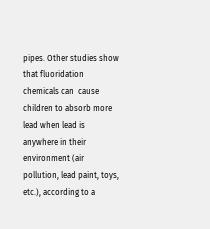pipes. Other studies show that fluoridation chemicals can  cause children to absorb more lead when lead is anywhere in their environment (air pollution, lead paint, toys, etc.), according to a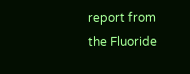report from the Fluoride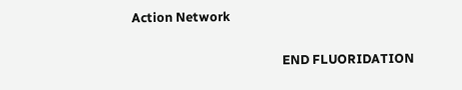Action Network

                                                  END FLUORIDATION